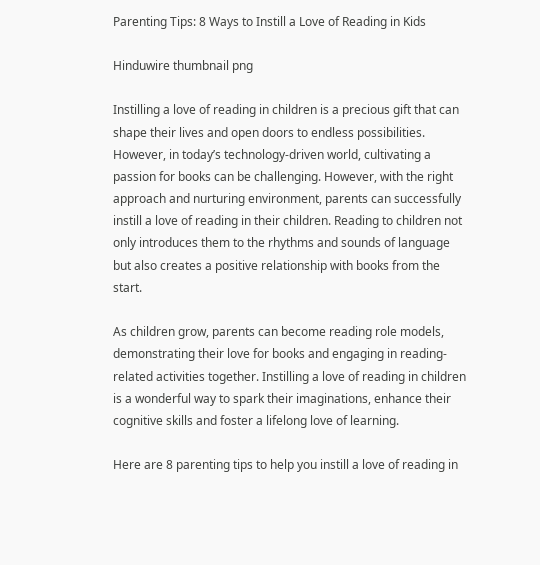Parenting Tips: 8 Ways to Instill a Love of Reading in Kids

Hinduwire thumbnail png

Instilling a love of reading in children is a precious gift that can shape their lives and open doors to endless possibilities. However, in today’s technology-driven world, cultivating a passion for books can be challenging. However, with the right approach and nurturing environment, parents can successfully instill a love of reading in their children. Reading to children not only introduces them to the rhythms and sounds of language but also creates a positive relationship with books from the start.

As children grow, parents can become reading role models, demonstrating their love for books and engaging in reading-related activities together. Instilling a love of reading in children is a wonderful way to spark their imaginations, enhance their cognitive skills and foster a lifelong love of learning.

Here are 8 parenting tips to help you instill a love of reading in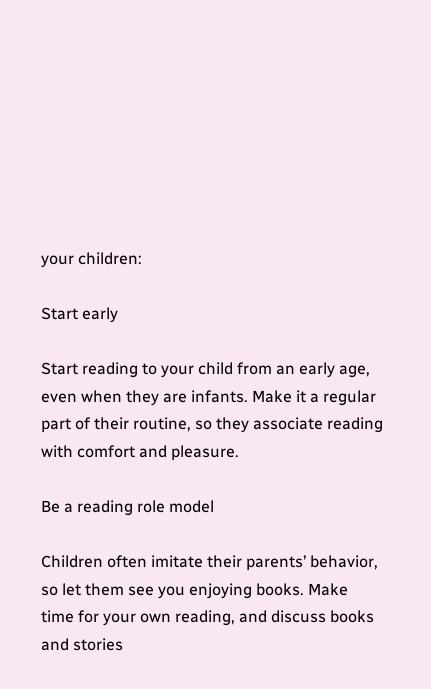your children:

Start early

Start reading to your child from an early age, even when they are infants. Make it a regular part of their routine, so they associate reading with comfort and pleasure.

Be a reading role model

Children often imitate their parents’ behavior, so let them see you enjoying books. Make time for your own reading, and discuss books and stories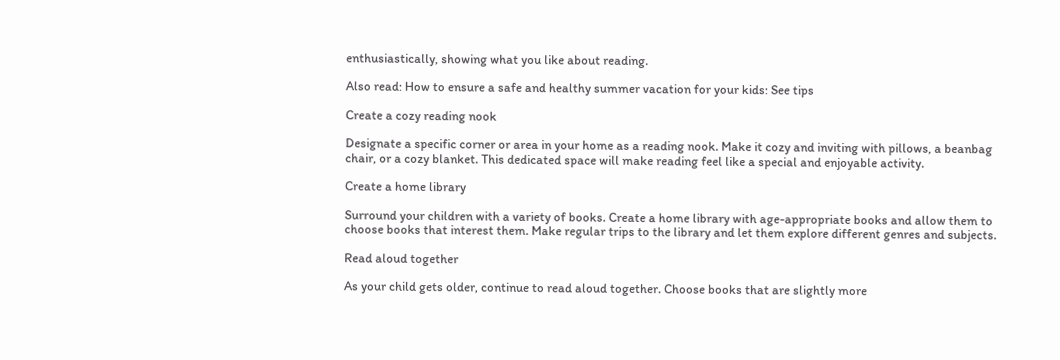enthusiastically, showing what you like about reading.

Also read: How to ensure a safe and healthy summer vacation for your kids: See tips

Create a cozy reading nook

Designate a specific corner or area in your home as a reading nook. Make it cozy and inviting with pillows, a beanbag chair, or a cozy blanket. This dedicated space will make reading feel like a special and enjoyable activity.

Create a home library

Surround your children with a variety of books. Create a home library with age-appropriate books and allow them to choose books that interest them. Make regular trips to the library and let them explore different genres and subjects.

Read aloud together

As your child gets older, continue to read aloud together. Choose books that are slightly more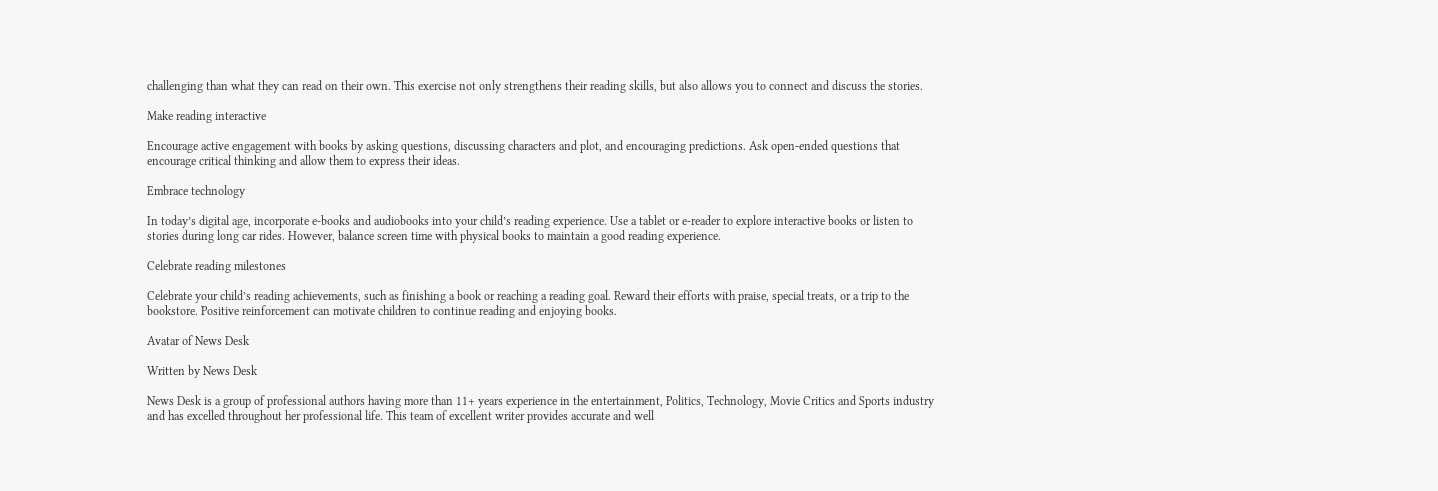challenging than what they can read on their own. This exercise not only strengthens their reading skills, but also allows you to connect and discuss the stories.

Make reading interactive

Encourage active engagement with books by asking questions, discussing characters and plot, and encouraging predictions. Ask open-ended questions that encourage critical thinking and allow them to express their ideas.

Embrace technology

In today’s digital age, incorporate e-books and audiobooks into your child’s reading experience. Use a tablet or e-reader to explore interactive books or listen to stories during long car rides. However, balance screen time with physical books to maintain a good reading experience.

Celebrate reading milestones

Celebrate your child’s reading achievements, such as finishing a book or reaching a reading goal. Reward their efforts with praise, special treats, or a trip to the bookstore. Positive reinforcement can motivate children to continue reading and enjoying books.

Avatar of News Desk

Written by News Desk

News Desk is a group of professional authors having more than 11+ years experience in the entertainment, Politics, Technology, Movie Critics and Sports industry and has excelled throughout her professional life. This team of excellent writer provides accurate and well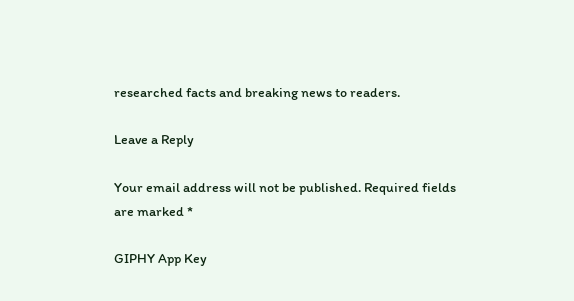researched facts and breaking news to readers.

Leave a Reply

Your email address will not be published. Required fields are marked *

GIPHY App Key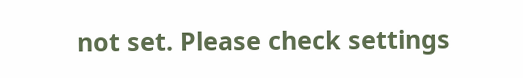not set. Please check settings